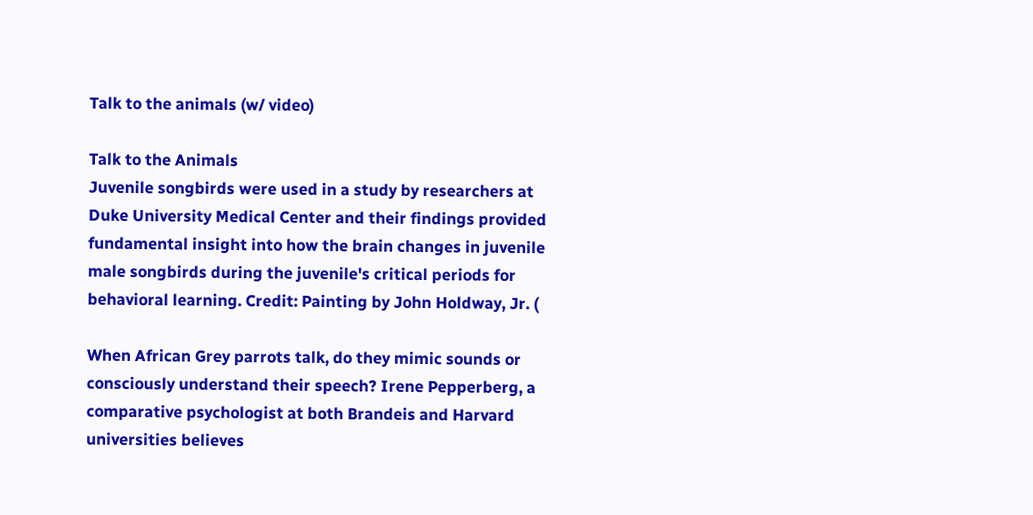Talk to the animals (w/ video)

Talk to the Animals
Juvenile songbirds were used in a study by researchers at Duke University Medical Center and their findings provided fundamental insight into how the brain changes in juvenile male songbirds during the juvenile's critical periods for behavioral learning. Credit: Painting by John Holdway, Jr. (

When African Grey parrots talk, do they mimic sounds or consciously understand their speech? Irene Pepperberg, a comparative psychologist at both Brandeis and Harvard universities believes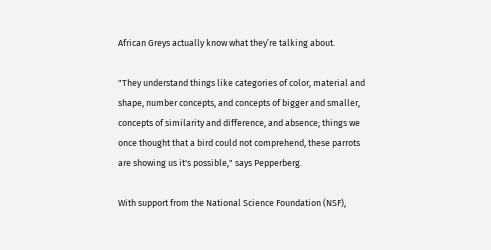African Greys actually know what they’re talking about.

"They understand things like categories of color, material and shape, number concepts, and concepts of bigger and smaller, concepts of similarity and difference, and absence; things we once thought that a bird could not comprehend, these parrots are showing us it's possible," says Pepperberg.

With support from the National Science Foundation (NSF),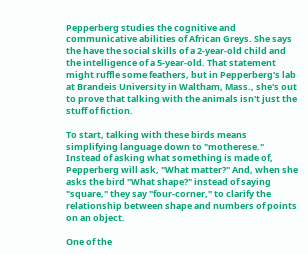Pepperberg studies the cognitive and communicative abilities of African Greys. She says the have the social skills of a 2-year-old child and the intelligence of a 5-year-old. That statement might ruffle some feathers, but in Pepperberg's lab at Brandeis University in Waltham, Mass., she's out to prove that talking with the animals isn't just the stuff of fiction.

To start, talking with these birds means simplifying language down to "motherese." Instead of asking what something is made of, Pepperberg will ask, "What matter?" And, when she asks the bird "What shape?" instead of saying "square," they say "four-corner," to clarify the relationship between shape and numbers of points on an object.

One of the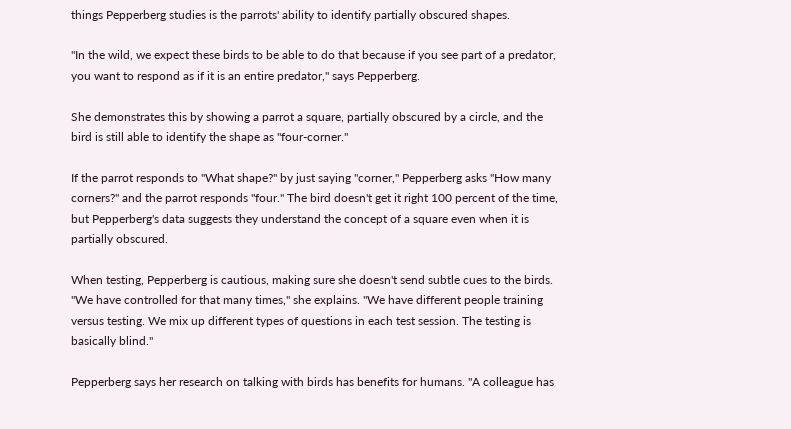things Pepperberg studies is the parrots' ability to identify partially obscured shapes.

"In the wild, we expect these birds to be able to do that because if you see part of a predator, you want to respond as if it is an entire predator," says Pepperberg.

She demonstrates this by showing a parrot a square, partially obscured by a circle, and the bird is still able to identify the shape as "four-corner."

If the parrot responds to "What shape?" by just saying "corner," Pepperberg asks "How many corners?" and the parrot responds "four." The bird doesn't get it right 100 percent of the time, but Pepperberg's data suggests they understand the concept of a square even when it is partially obscured.

When testing, Pepperberg is cautious, making sure she doesn't send subtle cues to the birds. "We have controlled for that many times," she explains. "We have different people training versus testing. We mix up different types of questions in each test session. The testing is basically blind."

Pepperberg says her research on talking with birds has benefits for humans. "A colleague has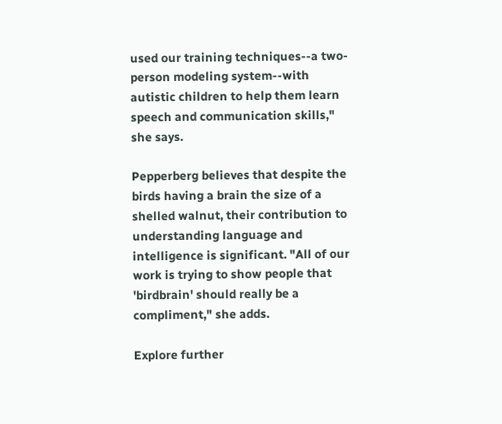used our training techniques--a two-person modeling system--with autistic children to help them learn speech and communication skills," she says.

Pepperberg believes that despite the birds having a brain the size of a shelled walnut, their contribution to understanding language and intelligence is significant. "All of our work is trying to show people that 'birdbrain' should really be a compliment," she adds.

Explore further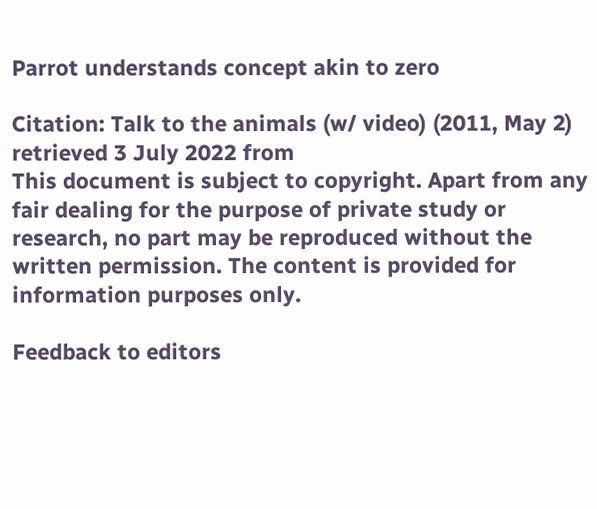Parrot understands concept akin to zero

Citation: Talk to the animals (w/ video) (2011, May 2) retrieved 3 July 2022 from
This document is subject to copyright. Apart from any fair dealing for the purpose of private study or research, no part may be reproduced without the written permission. The content is provided for information purposes only.

Feedback to editors